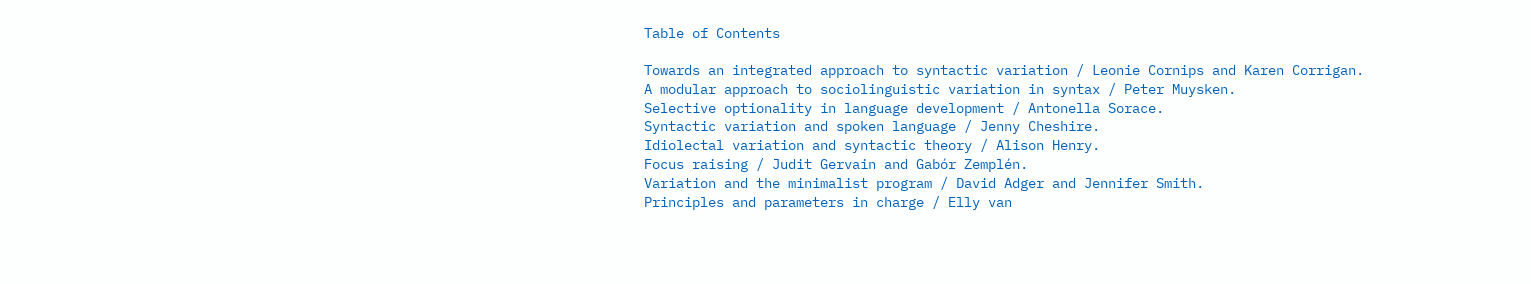Table of Contents

Towards an integrated approach to syntactic variation / Leonie Cornips and Karen Corrigan.
A modular approach to sociolinguistic variation in syntax / Peter Muysken.
Selective optionality in language development / Antonella Sorace.
Syntactic variation and spoken language / Jenny Cheshire.
Idiolectal variation and syntactic theory / Alison Henry.
Focus raising / Judit Gervain and Gabór Zemplén.
Variation and the minimalist program / David Adger and Jennifer Smith.
Principles and parameters in charge / Elly van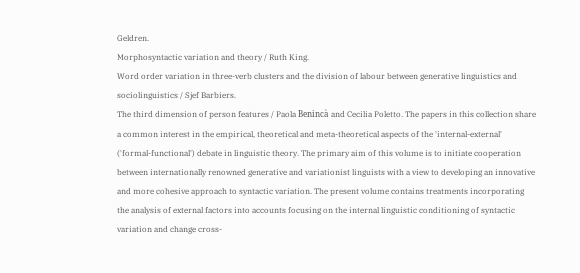Geldren.
Morphosyntactic variation and theory / Ruth King.
Word order variation in three-verb clusters and the division of labour between generative linguistics and sociolinguistics / Sjef Barbiers.
The third dimension of person features / Paola Benincà and Cecilia Poletto. The papers in this collection share a common interest in the empirical, theoretical and meta-theoretical aspects of the 'internal-external' ('formal-functional') debate in linguistic theory. The primary aim of this volume is to initiate cooperation between internationally renowned generative and variationist linguists with a view to developing an innovative and more cohesive approach to syntactic variation. The present volume contains treatments incorporating the analysis of external factors into accounts focusing on the internal linguistic conditioning of syntactic variation and change cross-